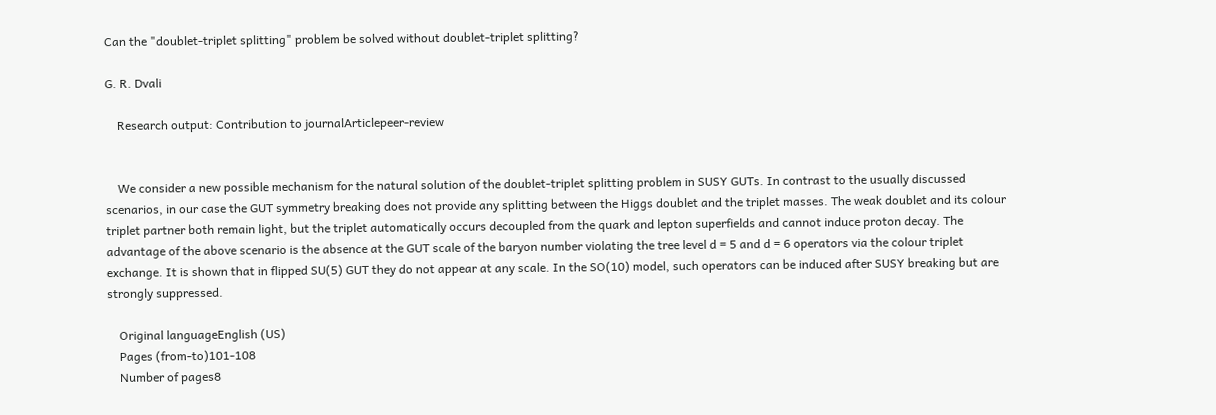Can the "doublet-triplet splitting" problem be solved without doublet-triplet splitting?

G. R. Dvali

    Research output: Contribution to journalArticlepeer-review


    We consider a new possible mechanism for the natural solution of the doublet-triplet splitting problem in SUSY GUTs. In contrast to the usually discussed scenarios, in our case the GUT symmetry breaking does not provide any splitting between the Higgs doublet and the triplet masses. The weak doublet and its colour triplet partner both remain light, but the triplet automatically occurs decoupled from the quark and lepton superfields and cannot induce proton decay. The advantage of the above scenario is the absence at the GUT scale of the baryon number violating the tree level d = 5 and d = 6 operators via the colour triplet exchange. It is shown that in flipped SU(5) GUT they do not appear at any scale. In the SO(10) model, such operators can be induced after SUSY breaking but are strongly suppressed.

    Original languageEnglish (US)
    Pages (from-to)101-108
    Number of pages8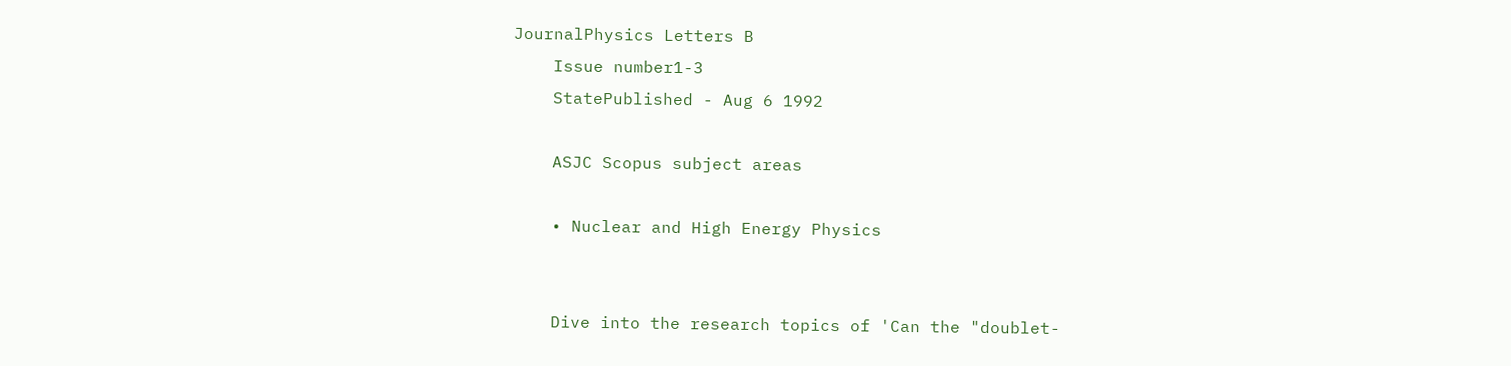JournalPhysics Letters B
    Issue number1-3
    StatePublished - Aug 6 1992

    ASJC Scopus subject areas

    • Nuclear and High Energy Physics


    Dive into the research topics of 'Can the "doublet-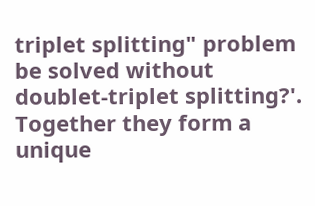triplet splitting" problem be solved without doublet-triplet splitting?'. Together they form a unique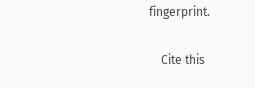fingerprint.

    Cite this